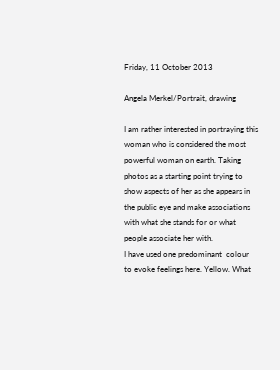Friday, 11 October 2013

Angela Merkel/Portrait, drawing

I am rather interested in portraying this woman who is considered the most powerful woman on earth. Taking photos as a starting point trying to show aspects of her as she appears in the public eye and make associations with what she stands for or what people associate her with.
I have used one predominant  colour  to evoke feelings here. Yellow. What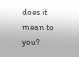does it mean to you?